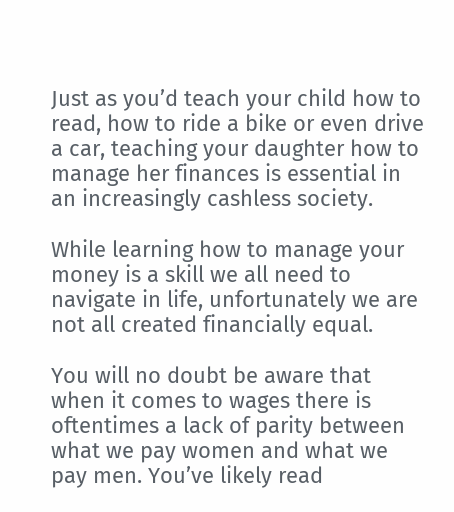Just as you’d teach your child how to read, how to ride a bike or even drive a car, teaching your daughter how to manage her finances is essential in an increasingly cashless society.

While learning how to manage your money is a skill we all need to navigate in life, unfortunately we are not all created financially equal.

You will no doubt be aware that when it comes to wages there is oftentimes a lack of parity between what we pay women and what we pay men. You’ve likely read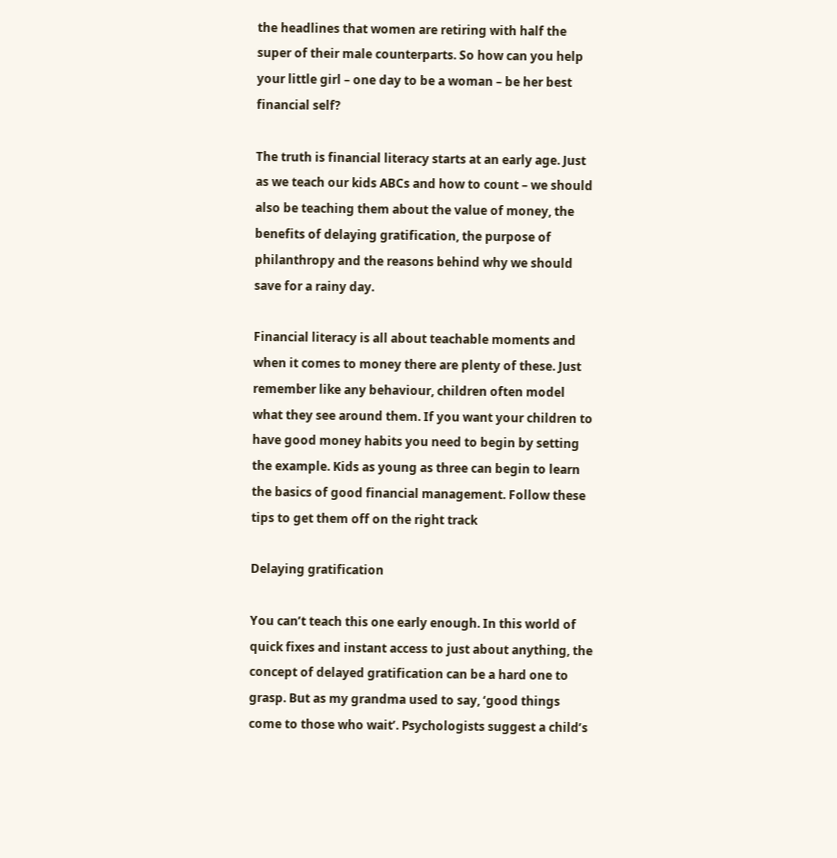the headlines that women are retiring with half the super of their male counterparts. So how can you help your little girl – one day to be a woman – be her best financial self?

The truth is financial literacy starts at an early age. Just as we teach our kids ABCs and how to count – we should also be teaching them about the value of money, the benefits of delaying gratification, the purpose of philanthropy and the reasons behind why we should save for a rainy day.

Financial literacy is all about teachable moments and when it comes to money there are plenty of these. Just remember like any behaviour, children often model what they see around them. If you want your children to have good money habits you need to begin by setting the example. Kids as young as three can begin to learn the basics of good financial management. Follow these tips to get them off on the right track

Delaying gratification

You can’t teach this one early enough. In this world of quick fixes and instant access to just about anything, the concept of delayed gratification can be a hard one to grasp. But as my grandma used to say, ‘good things come to those who wait’. Psychologists suggest a child’s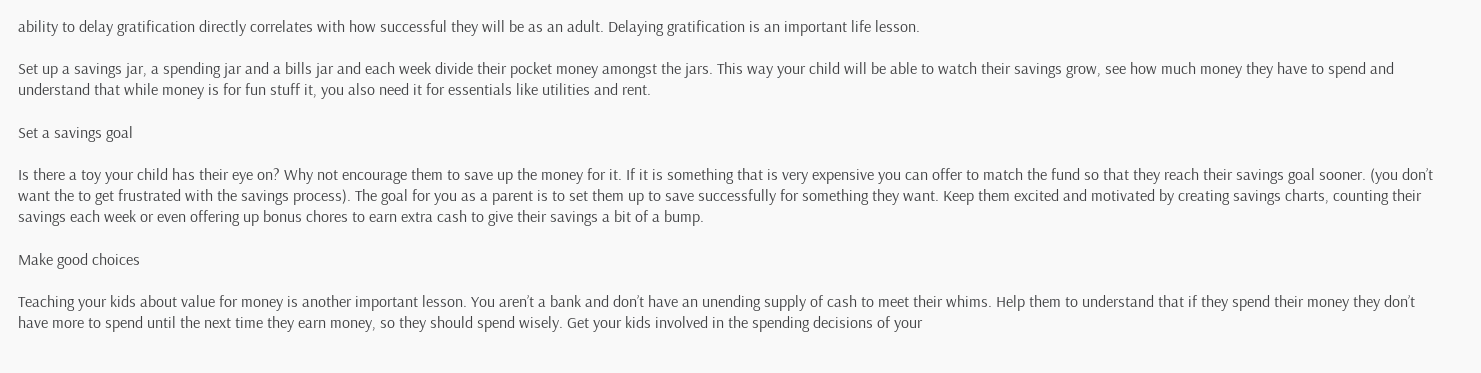ability to delay gratification directly correlates with how successful they will be as an adult. Delaying gratification is an important life lesson.

Set up a savings jar, a spending jar and a bills jar and each week divide their pocket money amongst the jars. This way your child will be able to watch their savings grow, see how much money they have to spend and understand that while money is for fun stuff it, you also need it for essentials like utilities and rent.

Set a savings goal

Is there a toy your child has their eye on? Why not encourage them to save up the money for it. If it is something that is very expensive you can offer to match the fund so that they reach their savings goal sooner. (you don’t want the to get frustrated with the savings process). The goal for you as a parent is to set them up to save successfully for something they want. Keep them excited and motivated by creating savings charts, counting their savings each week or even offering up bonus chores to earn extra cash to give their savings a bit of a bump.

Make good choices

Teaching your kids about value for money is another important lesson. You aren’t a bank and don’t have an unending supply of cash to meet their whims. Help them to understand that if they spend their money they don’t have more to spend until the next time they earn money, so they should spend wisely. Get your kids involved in the spending decisions of your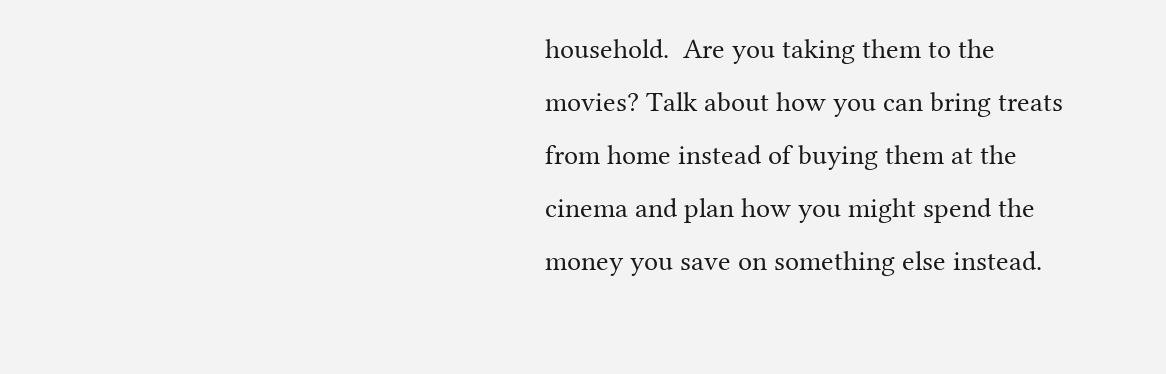household.  Are you taking them to the movies? Talk about how you can bring treats from home instead of buying them at the cinema and plan how you might spend the money you save on something else instead.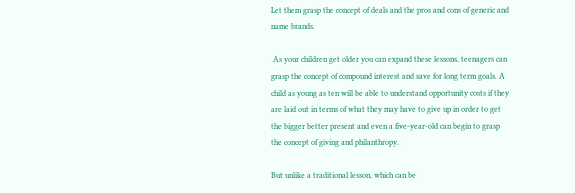Let them grasp the concept of deals and the pros and cons of generic and name brands.

 As your children get older you can expand these lessons, teenagers can grasp the concept of compound interest and save for long term goals. A child as young as ten will be able to understand opportunity costs if they are laid out in terms of what they may have to give up in order to get the bigger better present and even a five-year-old can begin to grasp the concept of giving and philanthropy.

But unlike a traditional lesson, which can be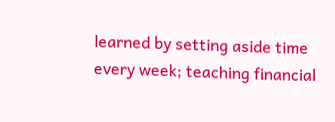learned by setting aside time every week; teaching financial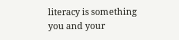literacy is something you and your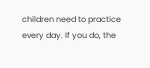children need to practice every day. If you do, the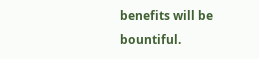benefits will be bountiful.